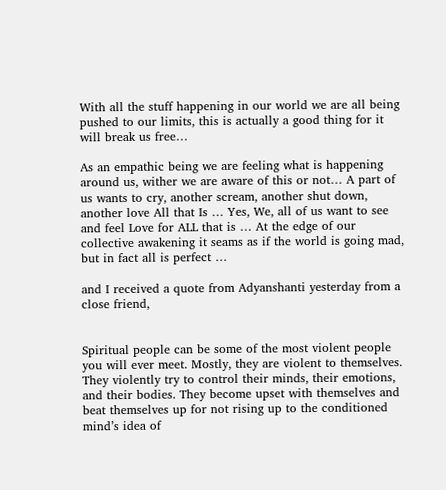With all the stuff happening in our world we are all being pushed to our limits, this is actually a good thing for it will break us free…

As an empathic being we are feeling what is happening around us, wither we are aware of this or not… A part of us wants to cry, another scream, another shut down, another love All that Is … Yes, We, all of us want to see and feel Love for ALL that is … At the edge of our collective awakening it seams as if the world is going mad, but in fact all is perfect …

and I received a quote from Adyanshanti yesterday from a close friend,


Spiritual people can be some of the most violent people you will ever meet. Mostly, they are violent to themselves. They violently try to control their minds, their emotions, and their bodies. They become upset with themselves and beat themselves up for not rising up to the conditioned mind’s idea of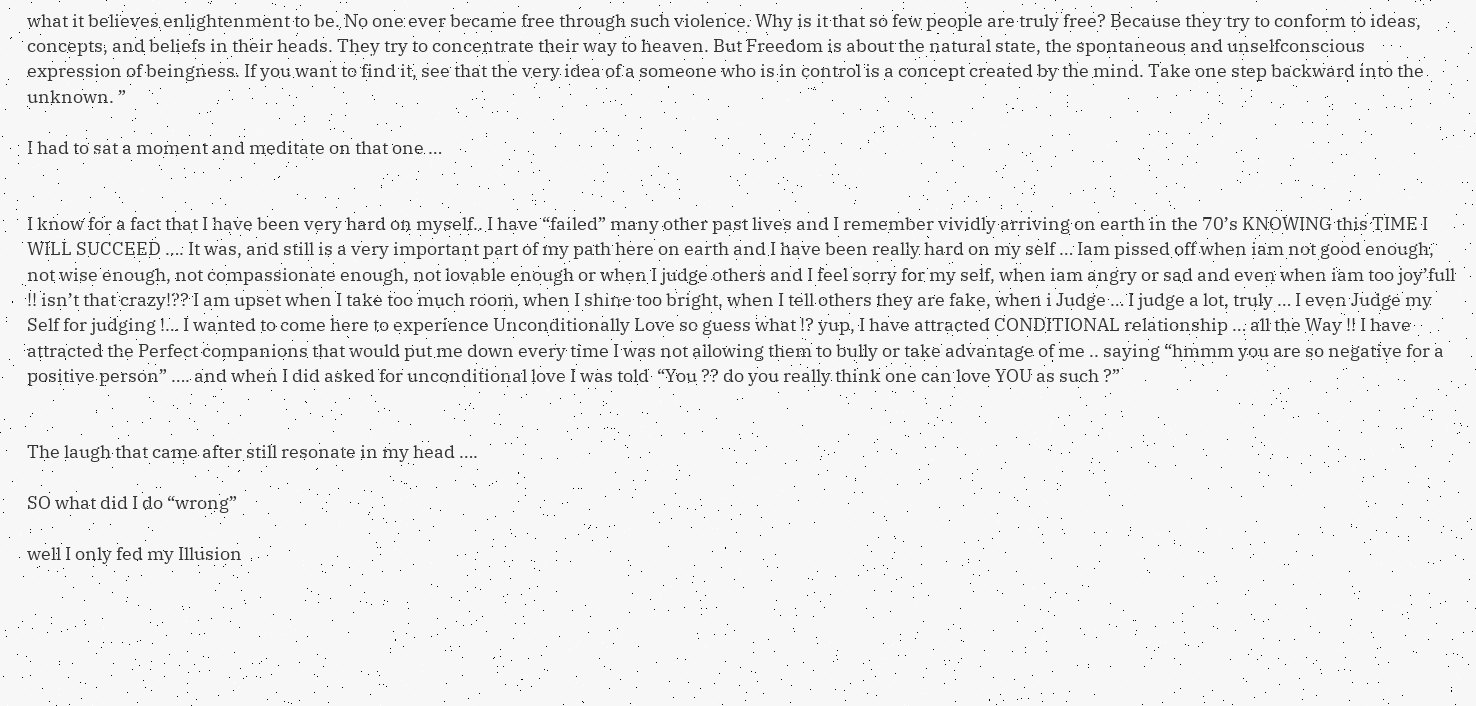what it believes enlightenment to be. No one ever became free through such violence. Why is it that so few people are truly free? Because they try to conform to ideas, concepts, and beliefs in their heads. They try to concentrate their way to heaven. But Freedom is about the natural state, the spontaneous and unselfconscious expression of beingness. If you want to find it, see that the very idea of a someone who is in control is a concept created by the mind. Take one step backward into the unknown. ”

I had to sat a moment and meditate on that one …


I know for a fact that I have been very hard on myself.. I have “failed” many other past lives and I remember vividly arriving on earth in the 70’s KNOWING this TIME I WILL SUCCEED …. It was, and still is a very important part of my path here on earth and I have been really hard on my self … Iam pissed off when iam not good enough, not wise enough, not compassionate enough, not lovable enough or when I judge others and I feel sorry for my self, when iam angry or sad and even when iam too joy’full !! isn’t that crazy!?? I am upset when I take too much room, when I shine too bright, when I tell others they are fake, when i Judge … I judge a lot, truly … I even Judge my Self for judging !… I wanted to come here to experience Unconditionally Love so guess what !? yup, I have attracted CONDITIONAL relationship … all the Way !! I have attracted the Perfect companions that would put me down every time I was not allowing them to bully or take advantage of me .. saying “hmmm you are so negative for a positive person” …. and when I did asked for unconditional love I was told  “You ?? do you really think one can love YOU as such ?”


The laugh that came after still resonate in my head ….

SO what did I do “wrong”

well I only fed my Illusion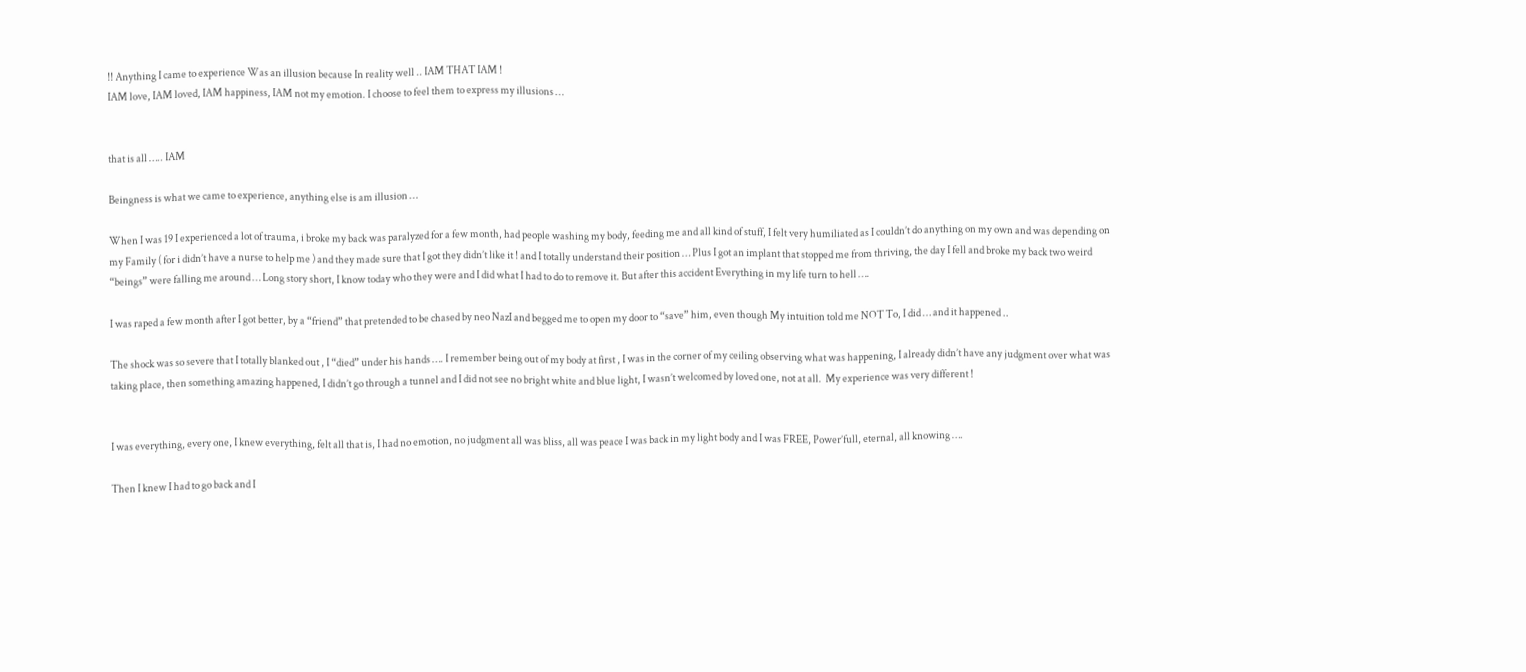!! Anything I came to experience Was an illusion because In reality well .. IAM THAT IAM !
IAM love, IAM loved, IAM happiness, IAM not my emotion. I choose to feel them to express my illusions …


that is all ….. IAM

Beingness is what we came to experience, anything else is am illusion …

When I was 19 I experienced a lot of trauma, i broke my back was paralyzed for a few month, had people washing my body, feeding me and all kind of stuff, I felt very humiliated as I couldn’t do anything on my own and was depending on my Family ( for i didn’t have a nurse to help me ) and they made sure that I got they didn’t like it ! and I totally understand their position … Plus I got an implant that stopped me from thriving, the day I fell and broke my back two weird “beings” were falling me around … Long story short, I know today who they were and I did what I had to do to remove it. But after this accident Everything in my life turn to hell ….

I was raped a few month after I got better, by a “friend” that pretended to be chased by neo NazI and begged me to open my door to “save” him, even though My intuition told me NOT To, I did … and it happened ..

The shock was so severe that I totally blanked out , I “died” under his hands …. I remember being out of my body at first , I was in the corner of my ceiling observing what was happening, I already didn’t have any judgment over what was taking place, then something amazing happened, I didn’t go through a tunnel and I did not see no bright white and blue light, I wasn’t welcomed by loved one, not at all.  My experience was very different !


I was everything, every one, I knew everything, felt all that is, I had no emotion, no judgment all was bliss, all was peace I was back in my light body and I was FREE, Power’full, eternal, all knowing ….

Then I knew I had to go back and I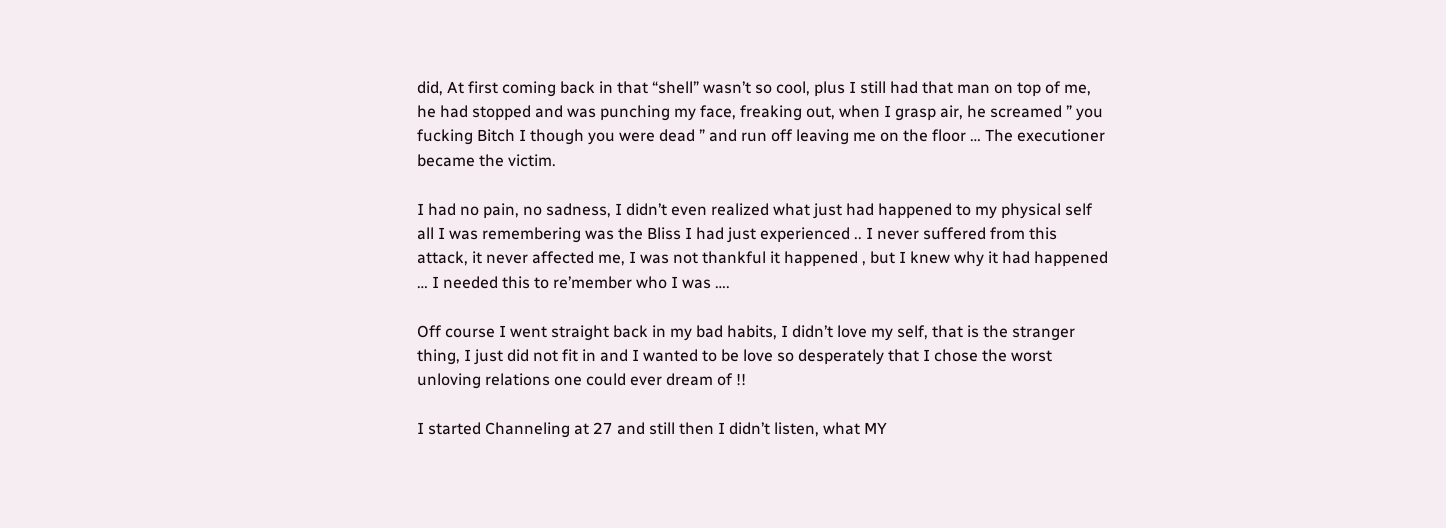did, At first coming back in that “shell” wasn’t so cool, plus I still had that man on top of me, he had stopped and was punching my face, freaking out, when I grasp air, he screamed ” you fucking Bitch I though you were dead ” and run off leaving me on the floor … The executioner became the victim.

I had no pain, no sadness, I didn’t even realized what just had happened to my physical self all I was remembering was the Bliss I had just experienced .. I never suffered from this attack, it never affected me, I was not thankful it happened , but I knew why it had happened … I needed this to re’member who I was ….

Off course I went straight back in my bad habits, I didn’t love my self, that is the stranger thing, I just did not fit in and I wanted to be love so desperately that I chose the worst unloving relations one could ever dream of !!

I started Channeling at 27 and still then I didn’t listen, what MY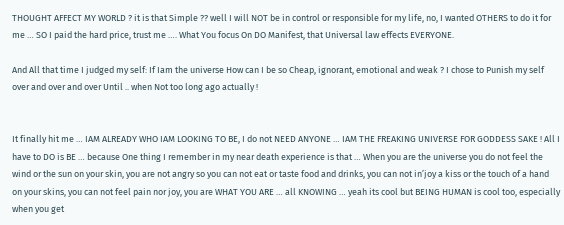THOUGHT AFFECT MY WORLD ? it is that Simple ?? well I will NOT be in control or responsible for my life, no, I wanted OTHERS to do it for me … SO I paid the hard price, trust me …. What You focus On DO Manifest, that Universal law effects EVERYONE.

And All that time I judged my self: If Iam the universe How can I be so Cheap, ignorant, emotional and weak ? I chose to Punish my self over and over and over Until .. when Not too long ago actually !


It finally hit me … IAM ALREADY WHO IAM LOOKING TO BE, I do not NEED ANYONE … IAM THE FREAKING UNIVERSE FOR GODDESS SAKE ! All I have to DO is BE … because One thing I remember in my near death experience is that … When you are the universe you do not feel the wind or the sun on your skin, you are not angry so you can not eat or taste food and drinks, you can not in’joy a kiss or the touch of a hand on your skins, you can not feel pain nor joy, you are WHAT YOU ARE … all KNOWING … yeah its cool but BEING HUMAN is cool too, especially when you get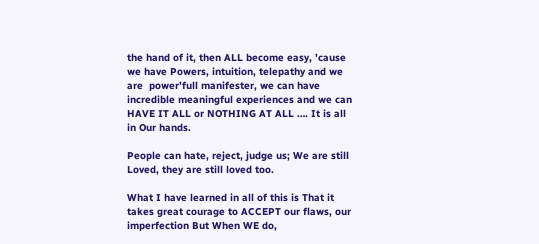the hand of it, then ALL become easy, ’cause we have Powers, intuition, telepathy and we are  power’full manifester, we can have incredible meaningful experiences and we can HAVE IT ALL or NOTHING AT ALL …. It is all in Our hands.

People can hate, reject, judge us; We are still Loved, they are still loved too.

What I have learned in all of this is That it takes great courage to ACCEPT our flaws, our imperfection But When WE do,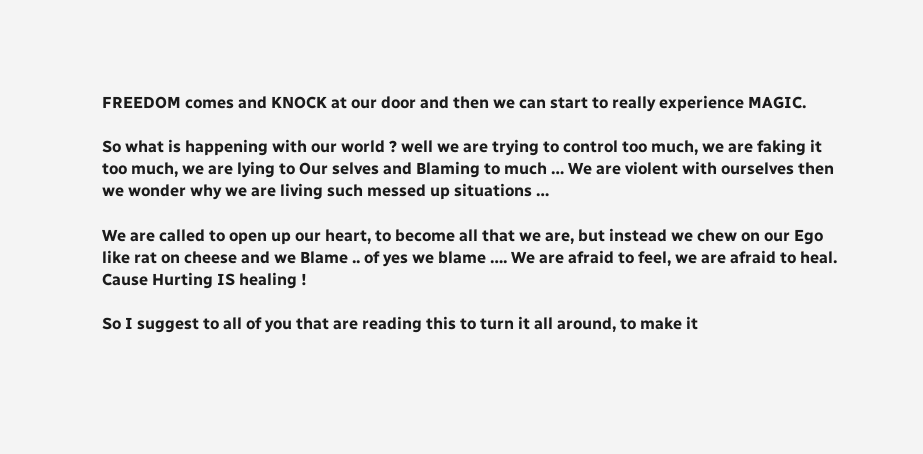FREEDOM comes and KNOCK at our door and then we can start to really experience MAGIC.

So what is happening with our world ? well we are trying to control too much, we are faking it too much, we are lying to Our selves and Blaming to much … We are violent with ourselves then we wonder why we are living such messed up situations …

We are called to open up our heart, to become all that we are, but instead we chew on our Ego like rat on cheese and we Blame .. of yes we blame …. We are afraid to feel, we are afraid to heal. Cause Hurting IS healing !

So I suggest to all of you that are reading this to turn it all around, to make it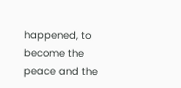happened, to become the peace and the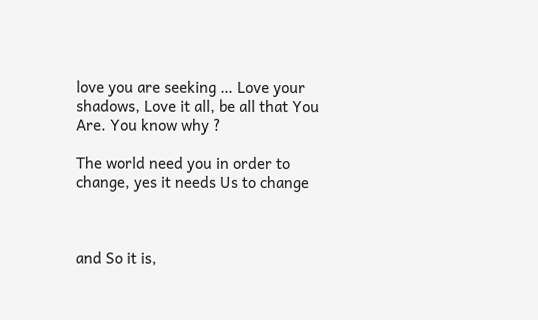love you are seeking … Love your shadows, Love it all, be all that You Are. You know why ?

The world need you in order to change, yes it needs Us to change



and So it is,